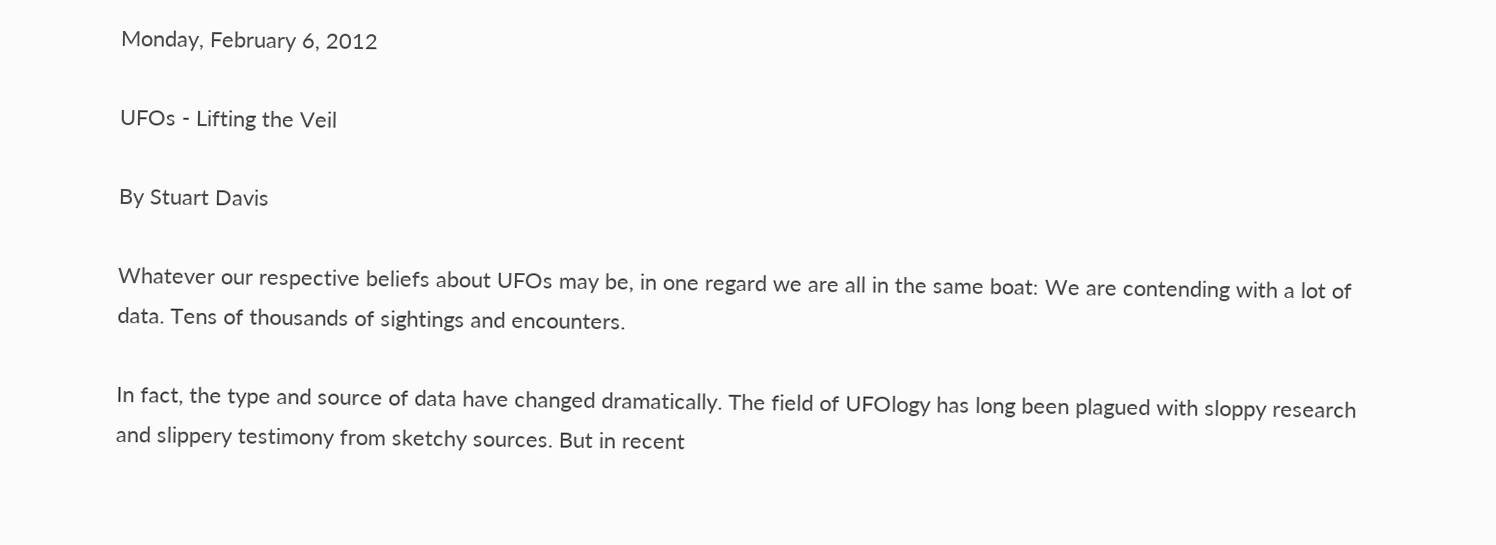Monday, February 6, 2012

UFOs - Lifting the Veil

By Stuart Davis

Whatever our respective beliefs about UFOs may be, in one regard we are all in the same boat: We are contending with a lot of data. Tens of thousands of sightings and encounters.

In fact, the type and source of data have changed dramatically. The field of UFOlogy has long been plagued with sloppy research and slippery testimony from sketchy sources. But in recent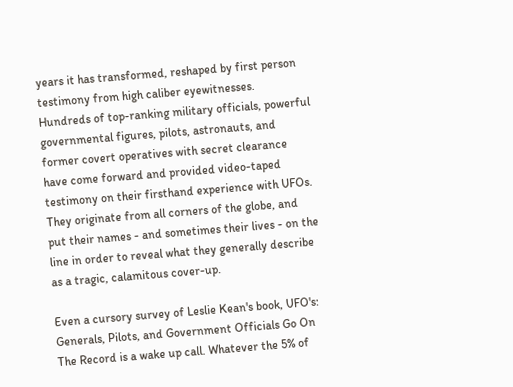years it has transformed, reshaped by first person testimony from high caliber eyewitnesses. Hundreds of top-ranking military officials, powerful governmental figures, pilots, astronauts, and former covert operatives with secret clearance have come forward and provided video-taped testimony on their firsthand experience with UFOs. They originate from all corners of the globe, and put their names - and sometimes their lives - on the line in order to reveal what they generally describe as a tragic, calamitous cover-up.

Even a cursory survey of Leslie Kean's book, UFO's: Generals, Pilots, and Government Officials Go On The Record is a wake up call. Whatever the 5% of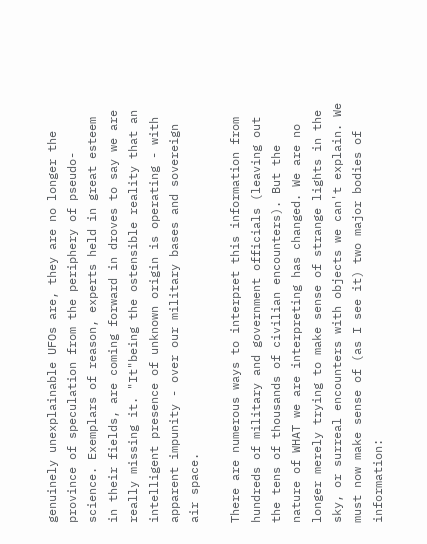genuinely unexplainable UFOs are, they are no longer the province of speculation from the periphery of pseudo-science. Exemplars of reason, experts held in great esteem in their fields, are coming forward in droves to say we are really missing it. "It"being the ostensible reality that an intelligent presence of unknown origin is operating - with apparent impunity - over our military bases and sovereign air space.

There are numerous ways to interpret this information from hundreds of military and government officials (leaving out the tens of thousands of civilian encounters). But the nature of WHAT we are interpreting has changed. We are no longer merely trying to make sense of strange lights in the sky, or surreal encounters with objects we can't explain. We must now make sense of (as I see it) two major bodies of information: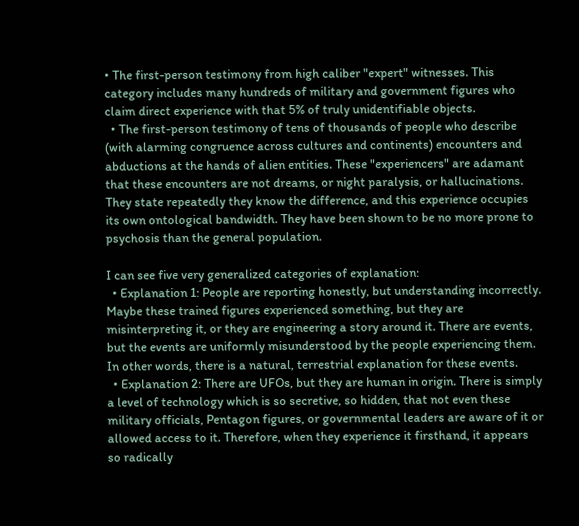• The first-person testimony from high caliber "expert" witnesses. This category includes many hundreds of military and government figures who claim direct experience with that 5% of truly unidentifiable objects.
  • The first-person testimony of tens of thousands of people who describe (with alarming congruence across cultures and continents) encounters and abductions at the hands of alien entities. These "experiencers" are adamant that these encounters are not dreams, or night paralysis, or hallucinations. They state repeatedly they know the difference, and this experience occupies its own ontological bandwidth. They have been shown to be no more prone to psychosis than the general population.

I can see five very generalized categories of explanation:
  • Explanation 1: People are reporting honestly, but understanding incorrectly. Maybe these trained figures experienced something, but they are misinterpreting it, or they are engineering a story around it. There are events, but the events are uniformly misunderstood by the people experiencing them. In other words, there is a natural, terrestrial explanation for these events.
  • Explanation 2: There are UFOs, but they are human in origin. There is simply a level of technology which is so secretive, so hidden, that not even these military officials, Pentagon figures, or governmental leaders are aware of it or allowed access to it. Therefore, when they experience it firsthand, it appears so radically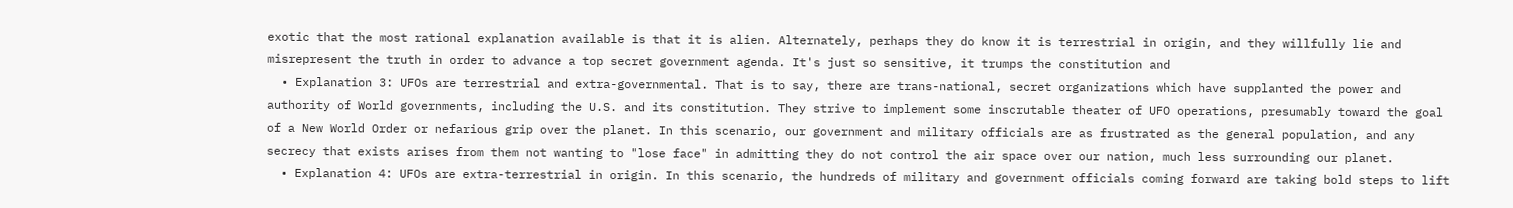exotic that the most rational explanation available is that it is alien. Alternately, perhaps they do know it is terrestrial in origin, and they willfully lie and misrepresent the truth in order to advance a top secret government agenda. It's just so sensitive, it trumps the constitution and
  • Explanation 3: UFOs are terrestrial and extra-governmental. That is to say, there are trans-national, secret organizations which have supplanted the power and authority of World governments, including the U.S. and its constitution. They strive to implement some inscrutable theater of UFO operations, presumably toward the goal of a New World Order or nefarious grip over the planet. In this scenario, our government and military officials are as frustrated as the general population, and any secrecy that exists arises from them not wanting to "lose face" in admitting they do not control the air space over our nation, much less surrounding our planet.
  • Explanation 4: UFOs are extra-terrestrial in origin. In this scenario, the hundreds of military and government officials coming forward are taking bold steps to lift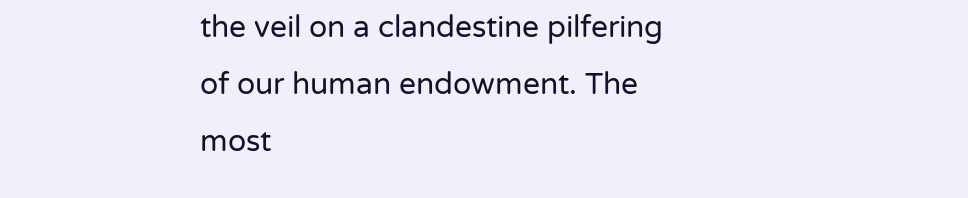the veil on a clandestine pilfering of our human endowment. The most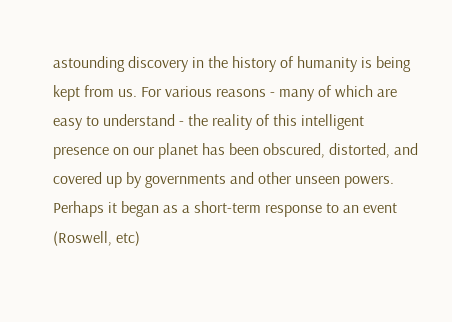astounding discovery in the history of humanity is being kept from us. For various reasons - many of which are easy to understand - the reality of this intelligent presence on our planet has been obscured, distorted, and covered up by governments and other unseen powers. Perhaps it began as a short-term response to an event (Roswell, etc)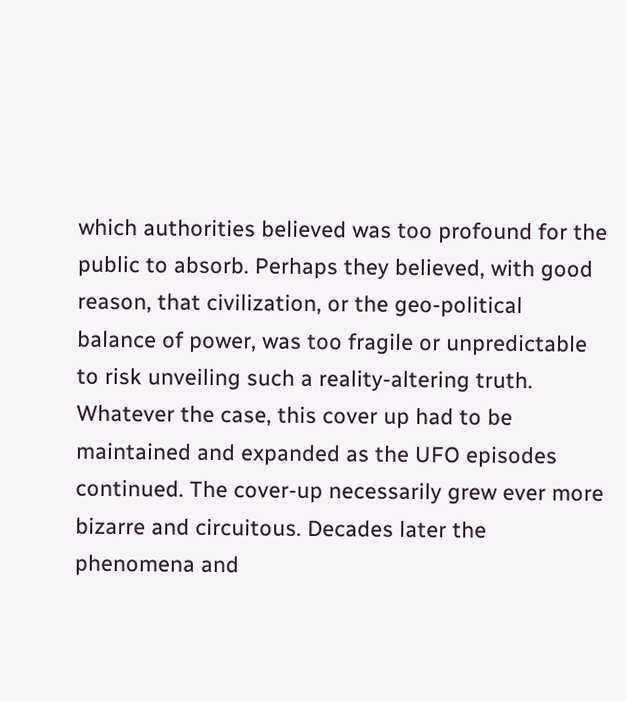which authorities believed was too profound for the public to absorb. Perhaps they believed, with good reason, that civilization, or the geo-political balance of power, was too fragile or unpredictable to risk unveiling such a reality-altering truth. Whatever the case, this cover up had to be maintained and expanded as the UFO episodes continued. The cover-up necessarily grew ever more bizarre and circuitous. Decades later the phenomena and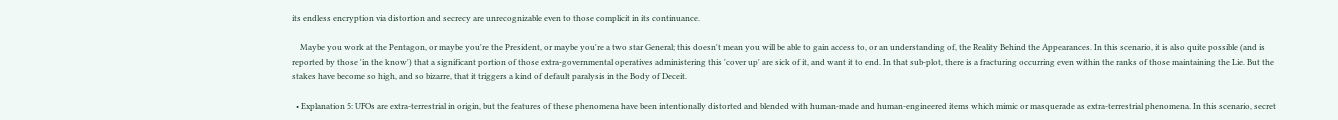its endless encryption via distortion and secrecy are unrecognizable even to those complicit in its continuance.

    Maybe you work at the Pentagon, or maybe you're the President, or maybe you're a two star General; this doesn't mean you will be able to gain access to, or an understanding of, the Reality Behind the Appearances. In this scenario, it is also quite possible (and is reported by those 'in the know') that a significant portion of those extra-governmental operatives administering this 'cover up' are sick of it, and want it to end. In that sub-plot, there is a fracturing occurring even within the ranks of those maintaining the Lie. But the stakes have become so high, and so bizarre, that it triggers a kind of default paralysis in the Body of Deceit.

  • Explanation 5: UFOs are extra-terrestrial in origin, but the features of these phenomena have been intentionally distorted and blended with human-made and human-engineered items which mimic or masquerade as extra-terrestrial phenomena. In this scenario, secret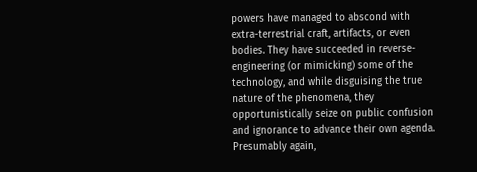powers have managed to abscond with extra-terrestrial craft, artifacts, or even bodies. They have succeeded in reverse-engineering (or mimicking) some of the technology, and while disguising the true nature of the phenomena, they opportunistically seize on public confusion and ignorance to advance their own agenda. Presumably again,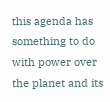this agenda has something to do with power over the planet and its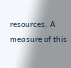resources. A measure of this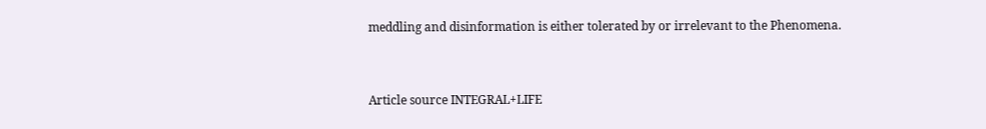meddling and disinformation is either tolerated by or irrelevant to the Phenomena.


Article source INTEGRAL+LIFE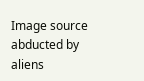Image source abducted by aliens